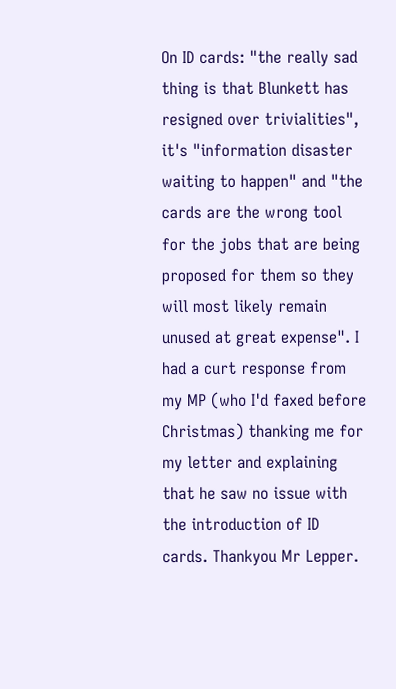On ID cards: "the really sad thing is that Blunkett has resigned over trivialities", it's "information disaster waiting to happen" and "the cards are the wrong tool for the jobs that are being proposed for them so they will most likely remain unused at great expense". I had a curt response from my MP (who I'd faxed before Christmas) thanking me for my letter and explaining that he saw no issue with the introduction of ID cards. Thankyou Mr Lepper.